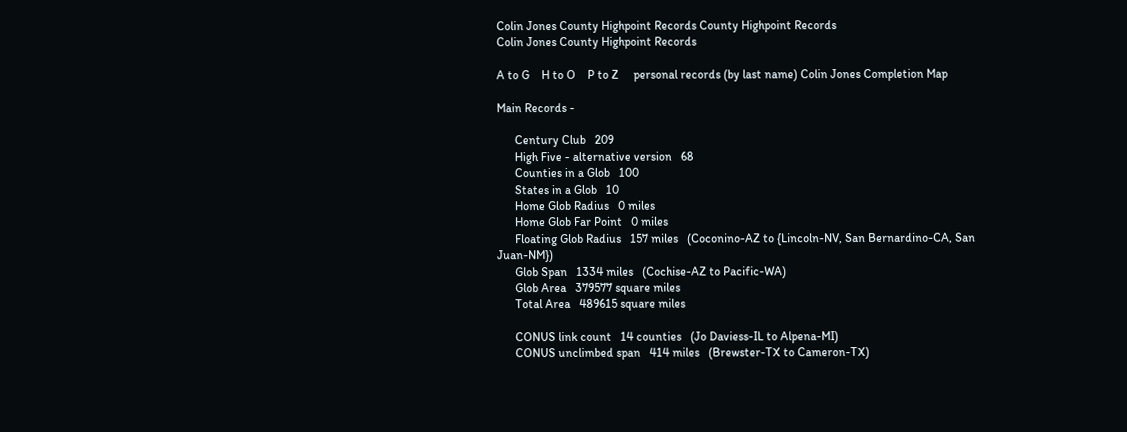Colin Jones County Highpoint Records County Highpoint Records
Colin Jones County Highpoint Records

A to G    H to O    P to Z     personal records (by last name) Colin Jones Completion Map

Main Records -

      Century Club   209
      High Five - alternative version   68
      Counties in a Glob   100
      States in a Glob   10
      Home Glob Radius   0 miles
      Home Glob Far Point   0 miles
      Floating Glob Radius   157 miles   (Coconino-AZ to {Lincoln-NV, San Bernardino-CA, San Juan-NM})
      Glob Span   1334 miles   (Cochise-AZ to Pacific-WA)
      Glob Area   379577 square miles
      Total Area   489615 square miles

      CONUS link count   14 counties   (Jo Daviess-IL to Alpena-MI)
      CONUS unclimbed span   414 miles   (Brewster-TX to Cameron-TX)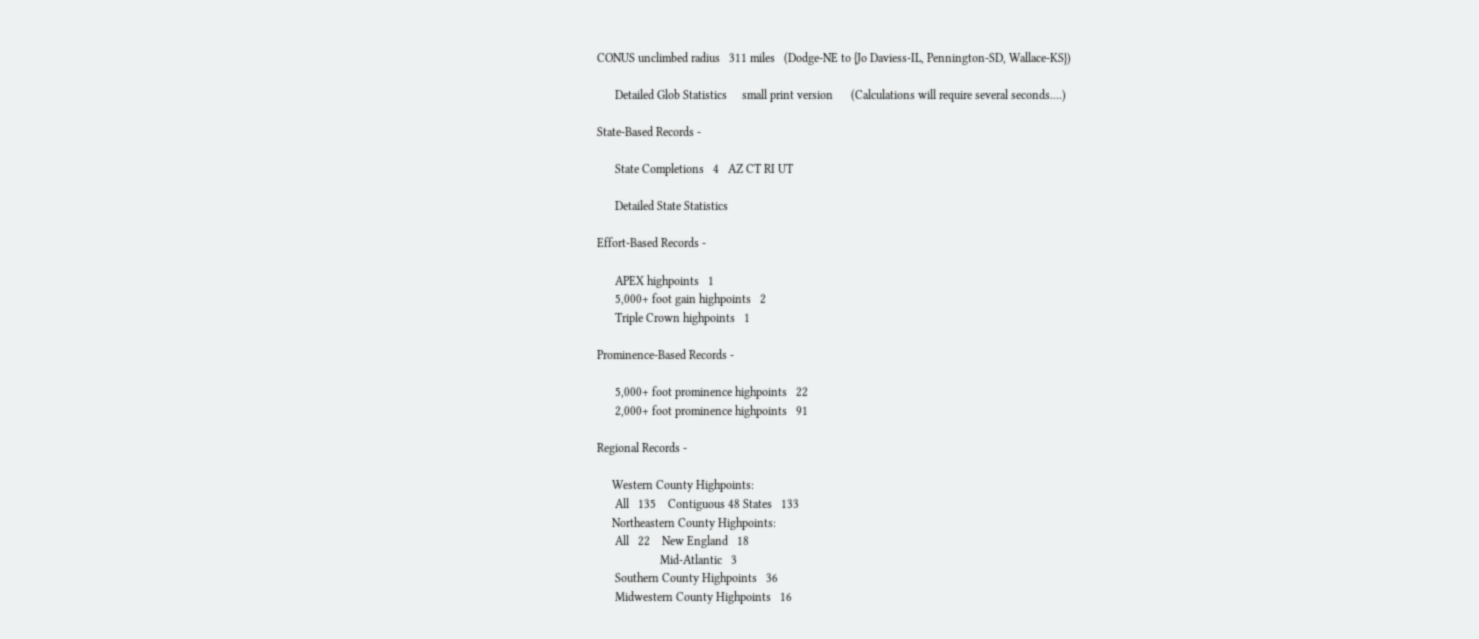CONUS unclimbed radius   311 miles   (Dodge-NE to {Jo Daviess-IL, Pennington-SD, Wallace-KS})

      Detailed Glob Statistics     small print version      (Calculations will require several seconds....)

State-Based Records -

      State Completions   4   AZ CT RI UT

      Detailed State Statistics

Effort-Based Records -

      APEX highpoints   1
      5,000+ foot gain highpoints   2
      Triple Crown highpoints   1

Prominence-Based Records -

      5,000+ foot prominence highpoints   22
      2,000+ foot prominence highpoints   91

Regional Records -

     Western County Highpoints:
      All   135    Contiguous 48 States   133
     Northeastern County Highpoints:
      All   22    New England   18
                     Mid-Atlantic   3
      Southern County Highpoints   36
      Midwestern County Highpoints   16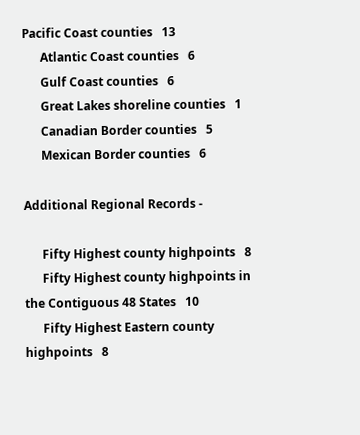Pacific Coast counties   13
      Atlantic Coast counties   6
      Gulf Coast counties   6
      Great Lakes shoreline counties   1
      Canadian Border counties   5
      Mexican Border counties   6

Additional Regional Records -

      Fifty Highest county highpoints   8
      Fifty Highest county highpoints in the Contiguous 48 States   10
      Fifty Highest Eastern county highpoints   8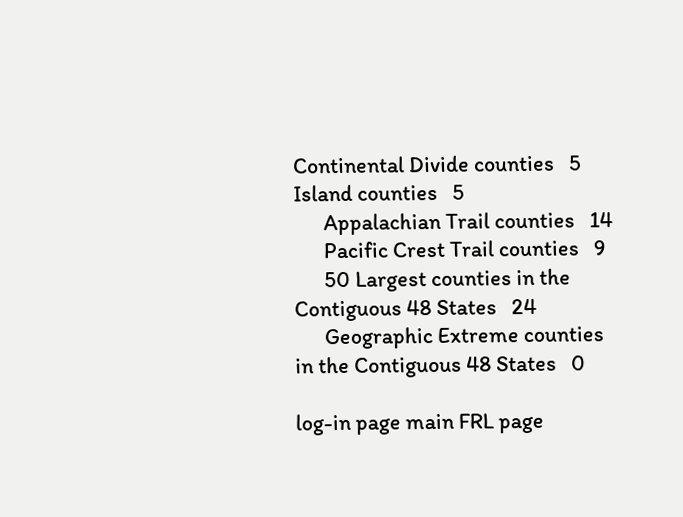Continental Divide counties   5    Island counties   5
      Appalachian Trail counties   14
      Pacific Crest Trail counties   9
      50 Largest counties in the Contiguous 48 States   24
      Geographic Extreme counties in the Contiguous 48 States   0

log-in page main FRL page